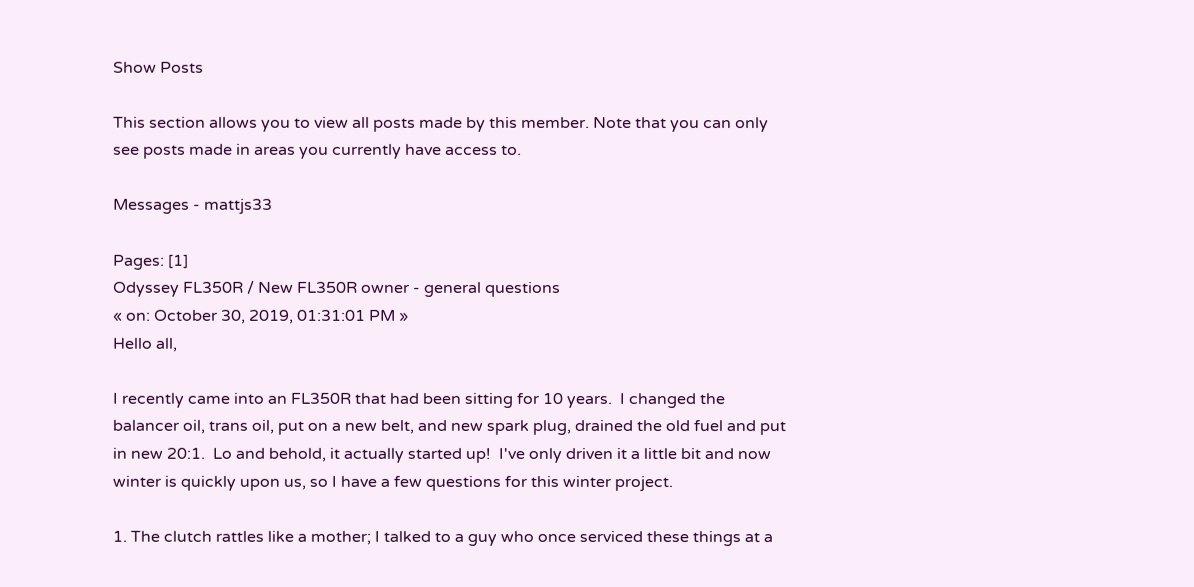Show Posts

This section allows you to view all posts made by this member. Note that you can only see posts made in areas you currently have access to.

Messages - mattjs33

Pages: [1]
Odyssey FL350R / New FL350R owner - general questions
« on: October 30, 2019, 01:31:01 PM »
Hello all,

I recently came into an FL350R that had been sitting for 10 years.  I changed the balancer oil, trans oil, put on a new belt, and new spark plug, drained the old fuel and put in new 20:1.  Lo and behold, it actually started up!  I've only driven it a little bit and now winter is quickly upon us, so I have a few questions for this winter project.

1. The clutch rattles like a mother; I talked to a guy who once serviced these things at a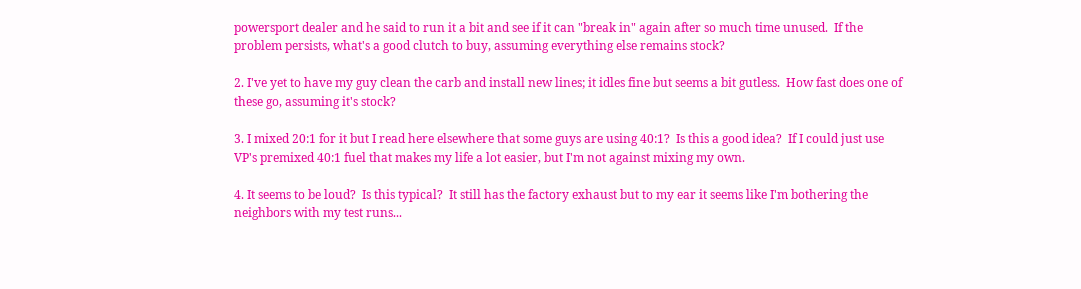powersport dealer and he said to run it a bit and see if it can "break in" again after so much time unused.  If the problem persists, what's a good clutch to buy, assuming everything else remains stock?

2. I've yet to have my guy clean the carb and install new lines; it idles fine but seems a bit gutless.  How fast does one of these go, assuming it's stock?

3. I mixed 20:1 for it but I read here elsewhere that some guys are using 40:1?  Is this a good idea?  If I could just use VP's premixed 40:1 fuel that makes my life a lot easier, but I'm not against mixing my own.

4. It seems to be loud?  Is this typical?  It still has the factory exhaust but to my ear it seems like I'm bothering the neighbors with my test runs...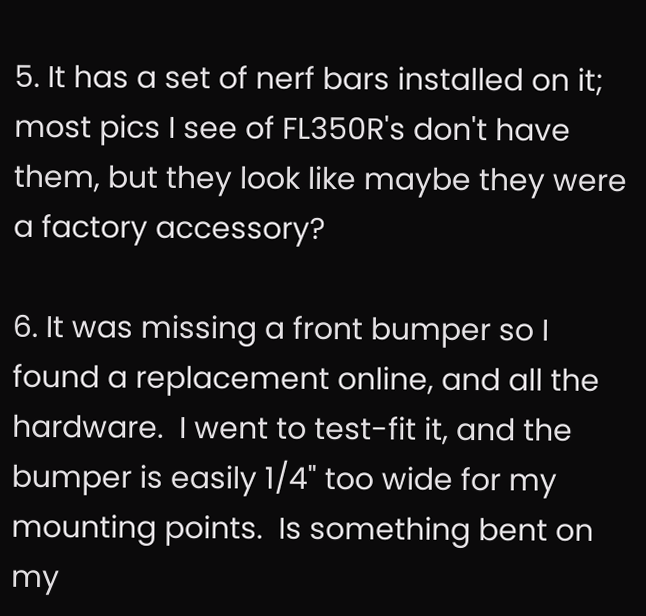5. It has a set of nerf bars installed on it; most pics I see of FL350R's don't have them, but they look like maybe they were a factory accessory?

6. It was missing a front bumper so I found a replacement online, and all the hardware.  I went to test-fit it, and the bumper is easily 1/4" too wide for my mounting points.  Is something bent on my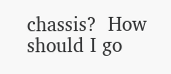chassis?  How should I go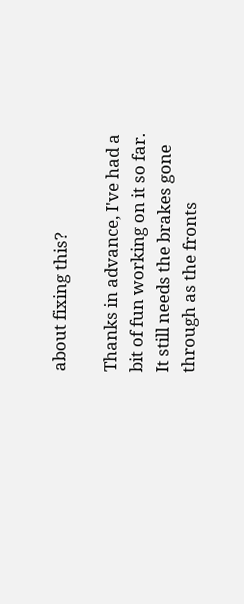about fixing this?

Thanks in advance, I've had a bit of fun working on it so far.  It still needs the brakes gone through as the fronts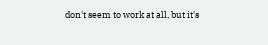don't seem to work at all, but it's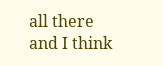all there and I think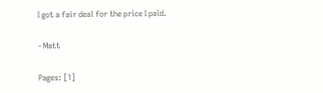I got a fair deal for the price I paid.

- Matt

Pages: [1]